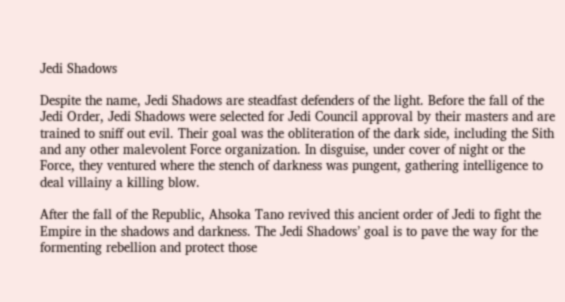Jedi Shadows

Despite the name, Jedi Shadows are steadfast defenders of the light. Before the fall of the Jedi Order, Jedi Shadows were selected for Jedi Council approval by their masters and are trained to sniff out evil. Their goal was the obliteration of the dark side, including the Sith and any other malevolent Force organization. In disguise, under cover of night or the Force, they ventured where the stench of darkness was pungent, gathering intelligence to deal villainy a killing blow.

After the fall of the Republic, Ahsoka Tano revived this ancient order of Jedi to fight the Empire in the shadows and darkness. The Jedi Shadows’ goal is to pave the way for the formenting rebellion and protect those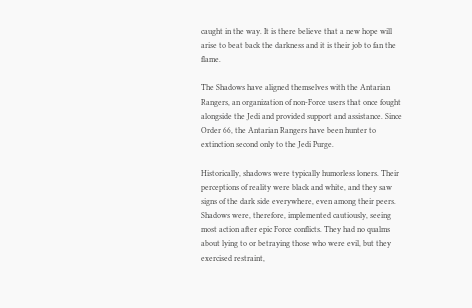caught in the way. It is there believe that a new hope will arise to beat back the darkness and it is their job to fan the flame.

The Shadows have aligned themselves with the Antarian Rangers, an organization of non-Force users that once fought alongside the Jedi and provided support and assistance. Since Order 66, the Antarian Rangers have been hunter to extinction second only to the Jedi Purge.

Historically, shadows were typically humorless loners. Their perceptions of reality were black and white, and they saw signs of the dark side everywhere, even among their peers. Shadows were, therefore, implemented cautiously, seeing most action after epic Force conflicts. They had no qualms about lying to or betraying those who were evil, but they exercised restraint,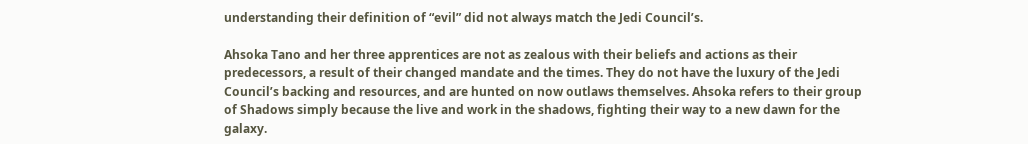understanding their definition of “evil” did not always match the Jedi Council’s.

Ahsoka Tano and her three apprentices are not as zealous with their beliefs and actions as their predecessors, a result of their changed mandate and the times. They do not have the luxury of the Jedi Council’s backing and resources, and are hunted on now outlaws themselves. Ahsoka refers to their group of Shadows simply because the live and work in the shadows, fighting their way to a new dawn for the galaxy.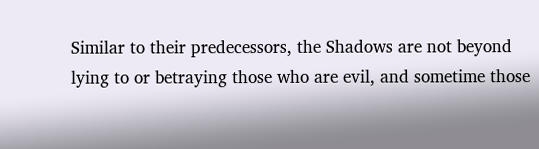Similar to their predecessors, the Shadows are not beyond lying to or betraying those who are evil, and sometime those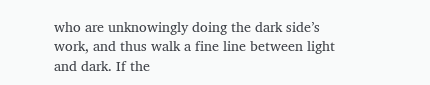who are unknowingly doing the dark side’s work, and thus walk a fine line between light and dark. If the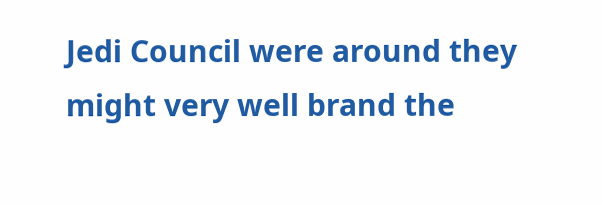Jedi Council were around they might very well brand the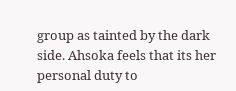group as tainted by the dark side. Ahsoka feels that its her personal duty to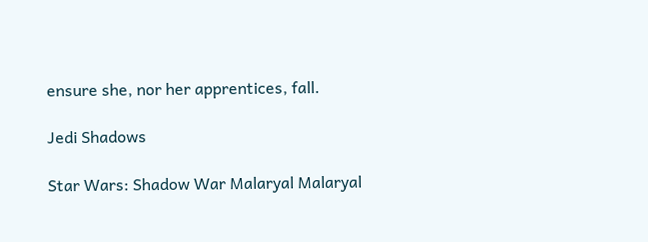ensure she, nor her apprentices, fall.

Jedi Shadows

Star Wars: Shadow War Malaryal Malaryal